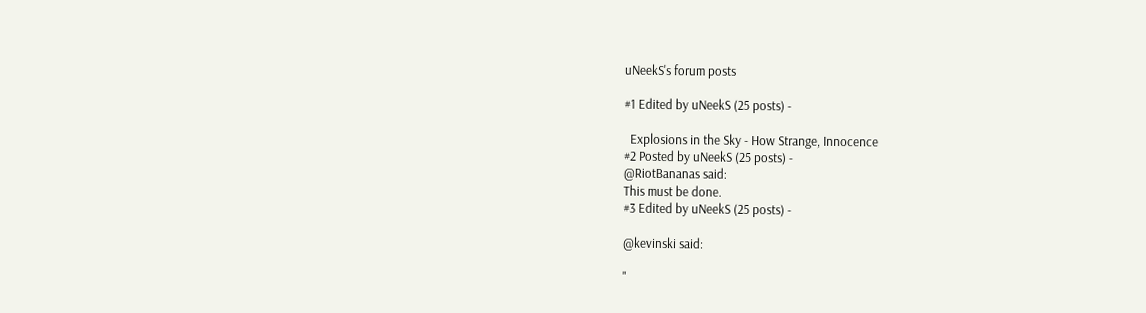uNeekS's forum posts

#1 Edited by uNeekS (25 posts) -

  Explosions in the Sky - How Strange, Innocence
#2 Posted by uNeekS (25 posts) -
@RiotBananas said:
This must be done.
#3 Edited by uNeekS (25 posts) -

@kevinski said:

"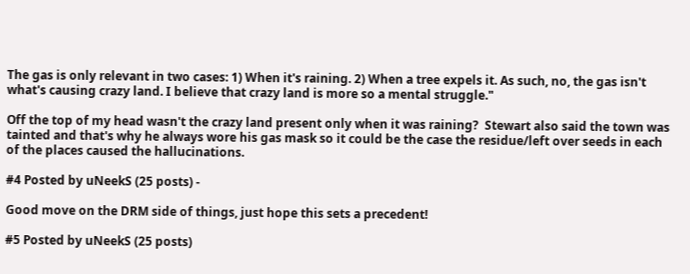The gas is only relevant in two cases: 1) When it's raining. 2) When a tree expels it. As such, no, the gas isn't what's causing crazy land. I believe that crazy land is more so a mental struggle."

Off the top of my head wasn't the crazy land present only when it was raining?  Stewart also said the town was tainted and that's why he always wore his gas mask so it could be the case the residue/left over seeds in each of the places caused the hallucinations.

#4 Posted by uNeekS (25 posts) -

Good move on the DRM side of things, just hope this sets a precedent!

#5 Posted by uNeekS (25 posts)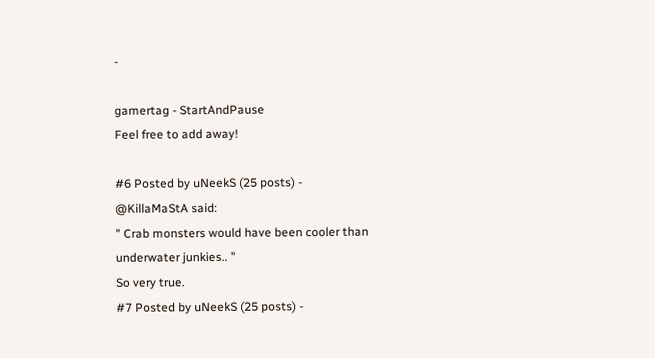-

gamertag - StartAndPause
Feel free to add away!

#6 Posted by uNeekS (25 posts) -
@KillaMaStA said:
" Crab monsters would have been cooler than underwater junkies.. "
So very true.
#7 Posted by uNeekS (25 posts) -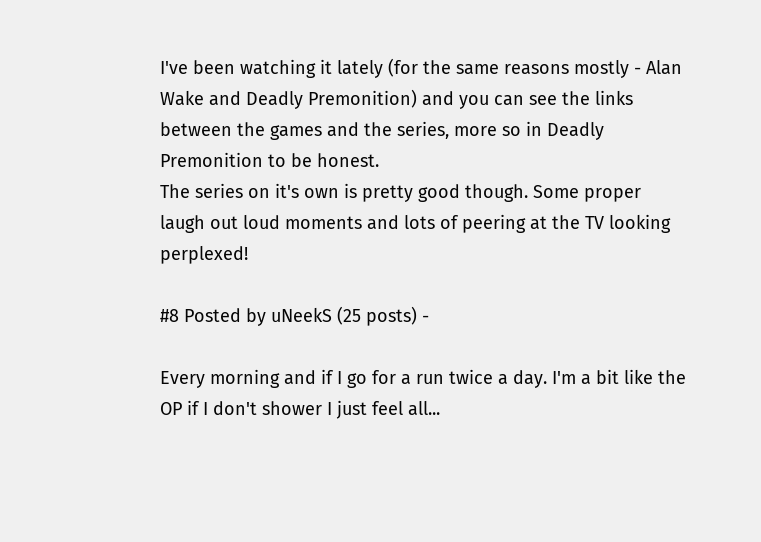I've been watching it lately (for the same reasons mostly - Alan Wake and Deadly Premonition) and you can see the links between the games and the series, more so in Deadly Premonition to be honest.
The series on it's own is pretty good though. Some proper laugh out loud moments and lots of peering at the TV looking perplexed!

#8 Posted by uNeekS (25 posts) -

Every morning and if I go for a run twice a day. I'm a bit like the OP if I don't shower I just feel all...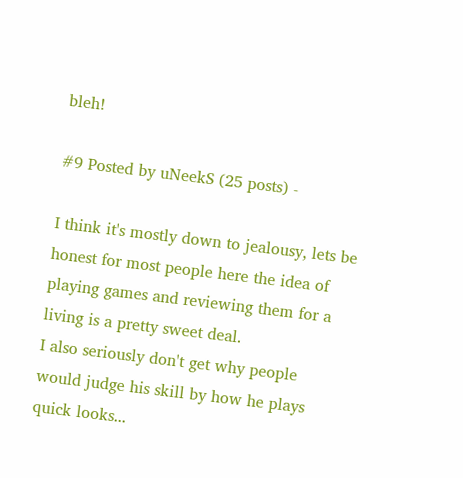bleh!

#9 Posted by uNeekS (25 posts) -

I think it's mostly down to jealousy, lets be honest for most people here the idea of playing games and reviewing them for a living is a pretty sweet deal.
I also seriously don't get why people would judge his skill by how he plays quick looks...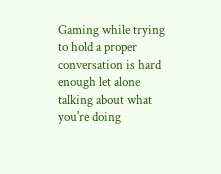Gaming while trying to hold a proper conversation is hard enough let alone talking about what you're doing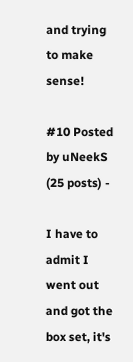and trying to make sense!

#10 Posted by uNeekS (25 posts) -

I have to admit I went out and got the box set, it's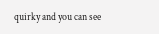quirky and you can see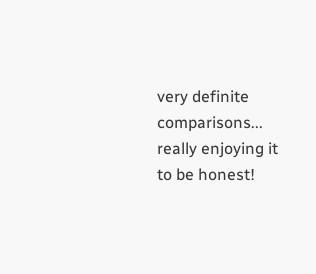very definite comparisons... really enjoying it to be honest!